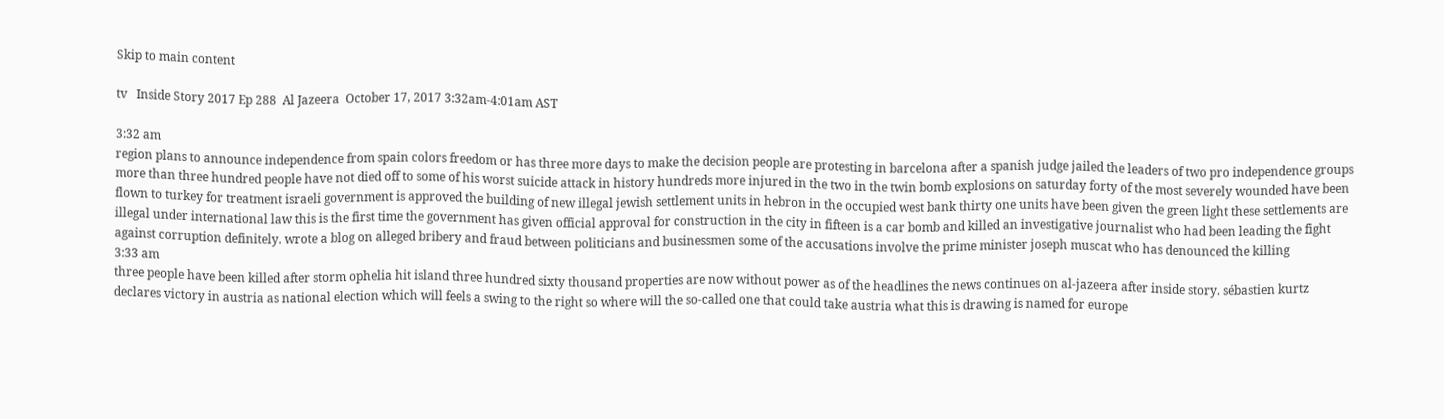Skip to main content

tv   Inside Story 2017 Ep 288  Al Jazeera  October 17, 2017 3:32am-4:01am AST

3:32 am
region plans to announce independence from spain colors freedom or has three more days to make the decision people are protesting in barcelona after a spanish judge jailed the leaders of two pro independence groups more than three hundred people have not died off to some of his worst suicide attack in history hundreds more injured in the two in the twin bomb explosions on saturday forty of the most severely wounded have been flown to turkey for treatment israeli government is approved the building of new illegal jewish settlement units in hebron in the occupied west bank thirty one units have been given the green light these settlements are illegal under international law this is the first time the government has given official approval for construction in the city in fifteen is a car bomb and killed an investigative journalist who had been leading the fight against corruption definitely. wrote a blog on alleged bribery and fraud between politicians and businessmen some of the accusations involve the prime minister joseph muscat who has denounced the killing
3:33 am
three people have been killed after storm ophelia hit island three hundred sixty thousand properties are now without power as of the headlines the news continues on al-jazeera after inside story. sébastien kurtz declares victory in austria as national election which will feels a swing to the right so where will the so-called one that could take austria what this is drawing is named for europe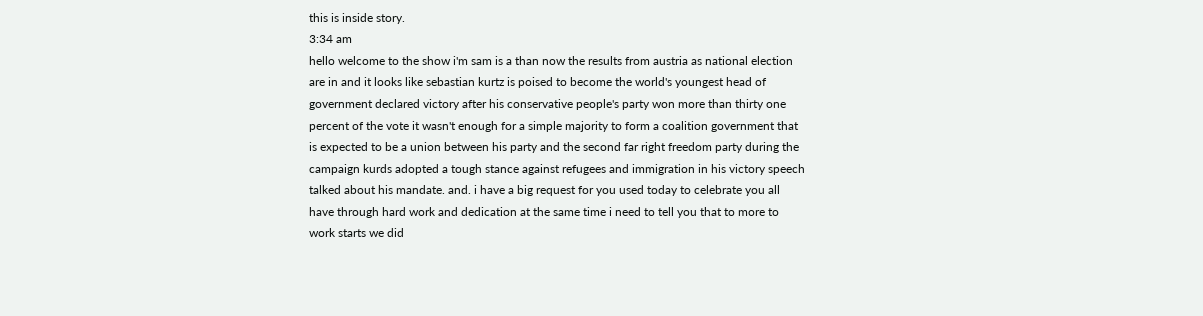this is inside story.
3:34 am
hello welcome to the show i'm sam is a than now the results from austria as national election are in and it looks like sebastian kurtz is poised to become the world's youngest head of government declared victory after his conservative people's party won more than thirty one percent of the vote it wasn't enough for a simple majority to form a coalition government that is expected to be a union between his party and the second far right freedom party during the campaign kurds adopted a tough stance against refugees and immigration in his victory speech talked about his mandate. and. i have a big request for you used today to celebrate you all have through hard work and dedication at the same time i need to tell you that to more to work starts we did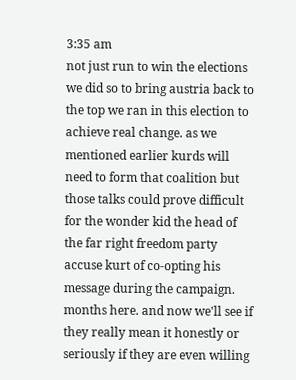3:35 am
not just run to win the elections we did so to bring austria back to the top we ran in this election to achieve real change. as we mentioned earlier kurds will need to form that coalition but those talks could prove difficult for the wonder kid the head of the far right freedom party accuse kurt of co-opting his message during the campaign. months here. and now we'll see if they really mean it honestly or seriously if they are even willing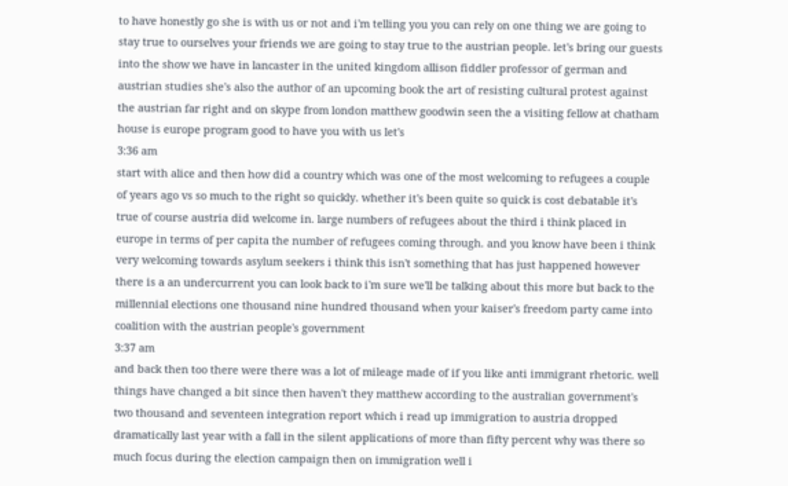to have honestly go she is with us or not and i'm telling you you can rely on one thing we are going to stay true to ourselves your friends we are going to stay true to the austrian people. let's bring our guests into the show we have in lancaster in the united kingdom allison fiddler professor of german and austrian studies she's also the author of an upcoming book the art of resisting cultural protest against the austrian far right and on skype from london matthew goodwin seen the a visiting fellow at chatham house is europe program good to have you with us let's
3:36 am
start with alice and then how did a country which was one of the most welcoming to refugees a couple of years ago vs so much to the right so quickly. whether it's been quite so quick is cost debatable it's true of course austria did welcome in. large numbers of refugees about the third i think placed in europe in terms of per capita the number of refugees coming through. and you know have been i think very welcoming towards asylum seekers i think this isn't something that has just happened however there is a an undercurrent you can look back to i'm sure we'll be talking about this more but back to the millennial elections one thousand nine hundred thousand when your kaiser's freedom party came into coalition with the austrian people's government
3:37 am
and back then too there were there was a lot of mileage made of if you like anti immigrant rhetoric. well things have changed a bit since then haven't they matthew according to the australian government's two thousand and seventeen integration report which i read up immigration to austria dropped dramatically last year with a fall in the silent applications of more than fifty percent why was there so much focus during the election campaign then on immigration well i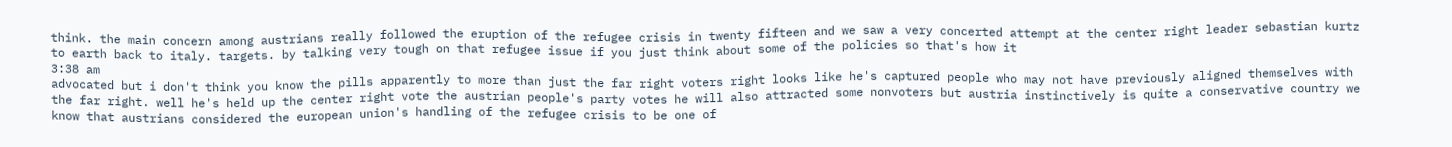think. the main concern among austrians really followed the eruption of the refugee crisis in twenty fifteen and we saw a very concerted attempt at the center right leader sebastian kurtz to earth back to italy. targets. by talking very tough on that refugee issue if you just think about some of the policies so that's how it
3:38 am
advocated but i don't think you know the pills apparently to more than just the far right voters right looks like he's captured people who may not have previously aligned themselves with the far right. well he's held up the center right vote the austrian people's party votes he will also attracted some nonvoters but austria instinctively is quite a conservative country we know that austrians considered the european union's handling of the refugee crisis to be one of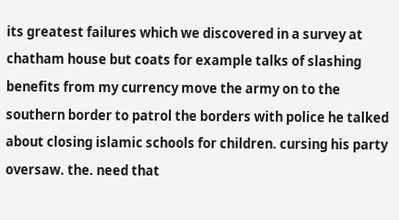its greatest failures which we discovered in a survey at chatham house but coats for example talks of slashing benefits from my currency move the army on to the southern border to patrol the borders with police he talked about closing islamic schools for children. cursing his party oversaw. the. need that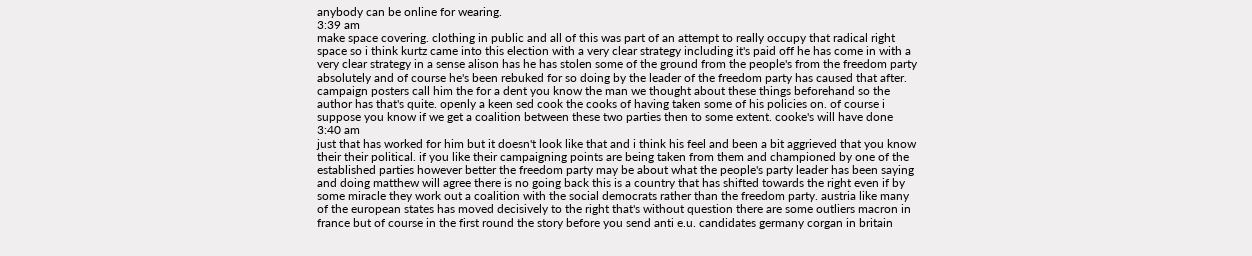anybody can be online for wearing.
3:39 am
make space covering. clothing in public and all of this was part of an attempt to really occupy that radical right space so i think kurtz came into this election with a very clear strategy including it's paid off he has come in with a very clear strategy in a sense alison has he has stolen some of the ground from the people's from the freedom party absolutely and of course he's been rebuked for so doing by the leader of the freedom party has caused that after. campaign posters call him the for a dent you know the man we thought about these things beforehand so the author has that's quite. openly a keen sed cook the cooks of having taken some of his policies on. of course i suppose you know if we get a coalition between these two parties then to some extent. cooke's will have done
3:40 am
just that has worked for him but it doesn't look like that and i think his feel and been a bit aggrieved that you know their their political. if you like their campaigning points are being taken from them and championed by one of the established parties however better the freedom party may be about what the people's party leader has been saying and doing matthew will agree there is no going back this is a country that has shifted towards the right even if by some miracle they work out a coalition with the social democrats rather than the freedom party. austria like many of the european states has moved decisively to the right that's without question there are some outliers macron in france but of course in the first round the story before you send anti e.u. candidates germany corgan in britain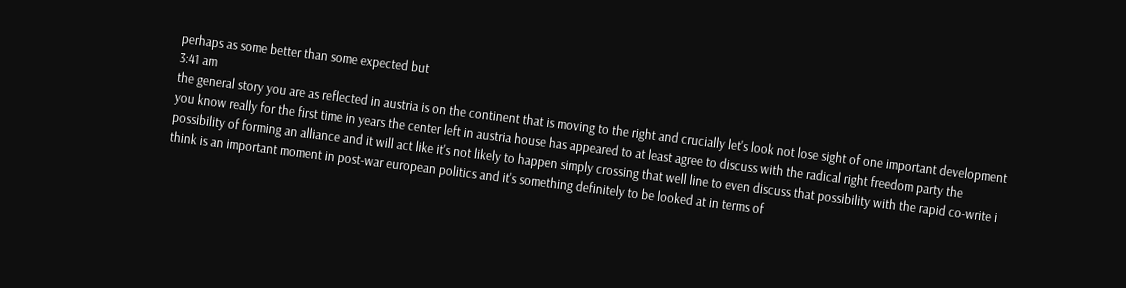perhaps as some better than some expected but
3:41 am
the general story you are as reflected in austria is on the continent that is moving to the right and crucially let's look not lose sight of one important development you know really for the first time in years the center left in austria house has appeared to at least agree to discuss with the radical right freedom party the possibility of forming an alliance and it will act like it's not likely to happen simply crossing that well line to even discuss that possibility with the rapid co-write i think is an important moment in post-war european politics and it's something definitely to be looked at in terms of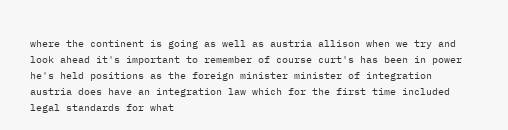where the continent is going as well as austria allison when we try and look ahead it's important to remember of course curt's has been in power he's held positions as the foreign minister minister of integration austria does have an integration law which for the first time included legal standards for what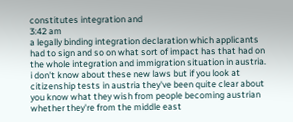constitutes integration and
3:42 am
a legally binding integration declaration which applicants had to sign and so on what sort of impact has that had on the whole integration and immigration situation in austria. i don't know about these new laws but if you look at citizenship tests in austria they've been quite clear about you know what they wish from people becoming austrian whether they're from the middle east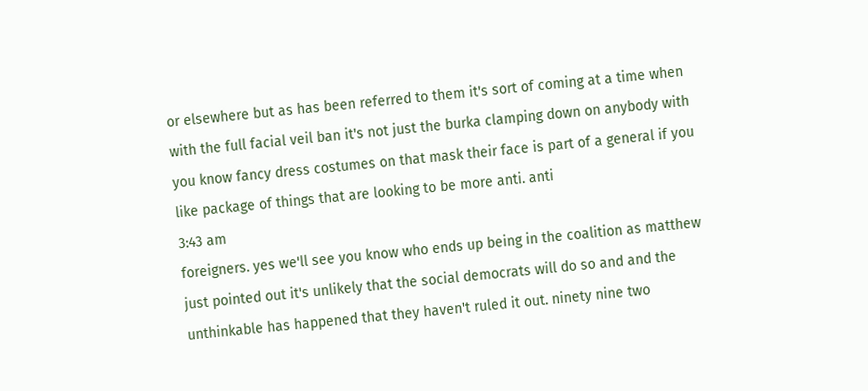or elsewhere but as has been referred to them it's sort of coming at a time when with the full facial veil ban it's not just the burka clamping down on anybody with you know fancy dress costumes on that mask their face is part of a general if you like package of things that are looking to be more anti. anti
3:43 am
foreigners. yes we'll see you know who ends up being in the coalition as matthew just pointed out it's unlikely that the social democrats will do so and and the unthinkable has happened that they haven't ruled it out. ninety nine two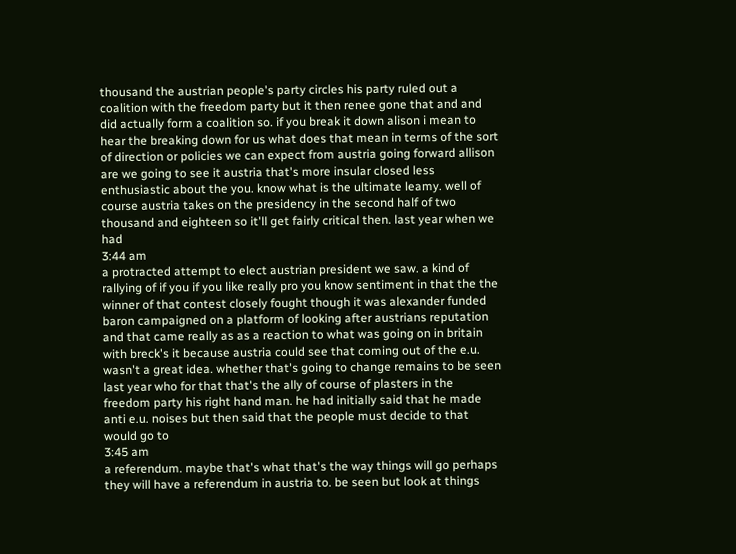thousand the austrian people's party circles his party ruled out a coalition with the freedom party but it then renee gone that and and did actually form a coalition so. if you break it down alison i mean to hear the breaking down for us what does that mean in terms of the sort of direction or policies we can expect from austria going forward allison are we going to see it austria that's more insular closed less enthusiastic about the you. know what is the ultimate leamy. well of course austria takes on the presidency in the second half of two thousand and eighteen so it'll get fairly critical then. last year when we had
3:44 am
a protracted attempt to elect austrian president we saw. a kind of rallying of if you if you like really pro you know sentiment in that the the winner of that contest closely fought though it was alexander funded baron campaigned on a platform of looking after austrians reputation and that came really as as a reaction to what was going on in britain with breck's it because austria could see that coming out of the e.u. wasn't a great idea. whether that's going to change remains to be seen last year who for that that's the ally of course of plasters in the freedom party his right hand man. he had initially said that he made anti e.u. noises but then said that the people must decide to that would go to
3:45 am
a referendum. maybe that's what that's the way things will go perhaps they will have a referendum in austria to. be seen but look at things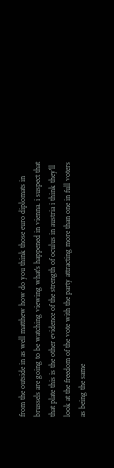from the outside in as well matthew how do you think those euro diplomats in brussels are going to be watching viewing what's happened in vienna. i suspect that that plate this is the other evidence of the strength of oculus in austria i think they'll look at the freedom of the vote with the party attracting more than one in full voters as being the same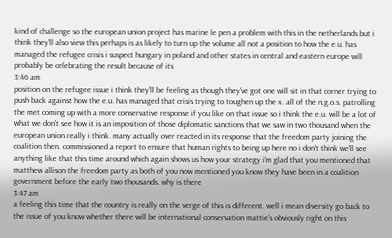kind of challenge so the european union project has marine le pen a problem with this in the netherlands but i think they'll also view this perhaps is as likely to turn up the volume all not a position to how the e.u. has managed the refugee crisis i suspect hungary in poland and other states in central and eastern europe will probably be celebrating the result because of its
3:46 am
position on the refugee issue i think they'll be feeling as though they've got one will sit in that corner trying to push back against how the e.u. has managed that crisis trying to toughen up the x. all of the n.g.o.s. patrolling the met coming up with a more conservative response if you like on that issue so i think the e.u. will be a lot of what we don't see how it is an imposition of those diplomatic sanctions that we saw in two thousand when the european union really i think. many actually over reacted in its response that the freedom party joining the coalition then. commissioned a report to ensure that human rights to being up here no i don't think we'll see anything like that this time around which again shows us how your strategy i'm glad that you mentioned that matthew allison the freedom party as both of you now mentioned you know they have been in a coalition government before the early two thousands. why is there
3:47 am
a feeling this time that the country is really on the verge of this is different. well i mean diversity go back to the issue of you know whether there will be international conservation mattie's obviously right on this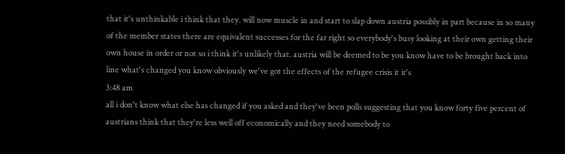that it's unthinkable i think that they. will now muscle in and start to slap down austria possibly in part because in so many of the member states there are equivalent successes for the far right so everybody's busy looking at their own getting their own house in order or not so i think it's unlikely that. austria will be deemed to be you know have to be brought back into line what's changed you know obviously we've got the effects of the refugee crisis it it's
3:48 am
all i don't know what else has changed if you asked and they've been polls suggesting that you know forty five percent of austrians think that they're less well off economically and they need somebody to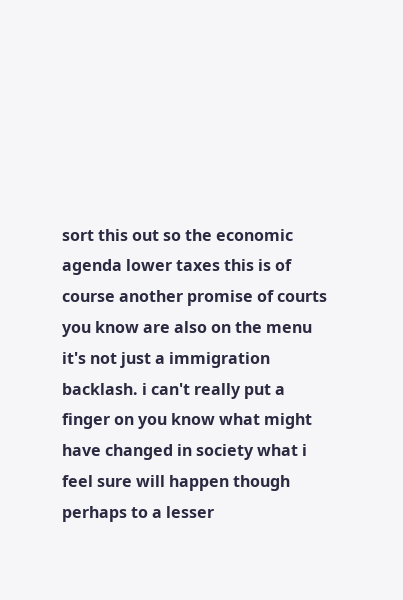sort this out so the economic agenda lower taxes this is of course another promise of courts you know are also on the menu it's not just a immigration backlash. i can't really put a finger on you know what might have changed in society what i feel sure will happen though perhaps to a lesser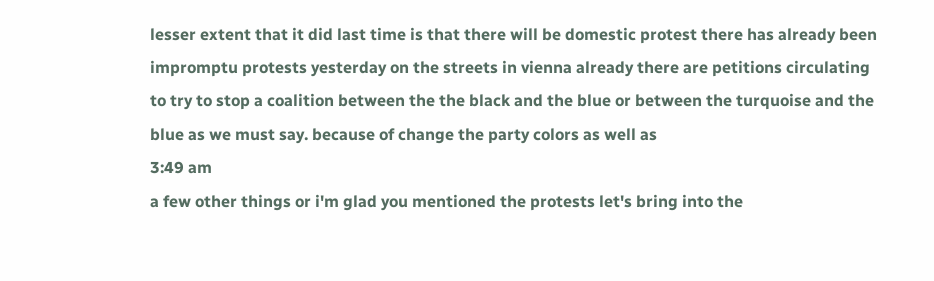lesser extent that it did last time is that there will be domestic protest there has already been impromptu protests yesterday on the streets in vienna already there are petitions circulating to try to stop a coalition between the the black and the blue or between the turquoise and the blue as we must say. because of change the party colors as well as
3:49 am
a few other things or i'm glad you mentioned the protests let's bring into the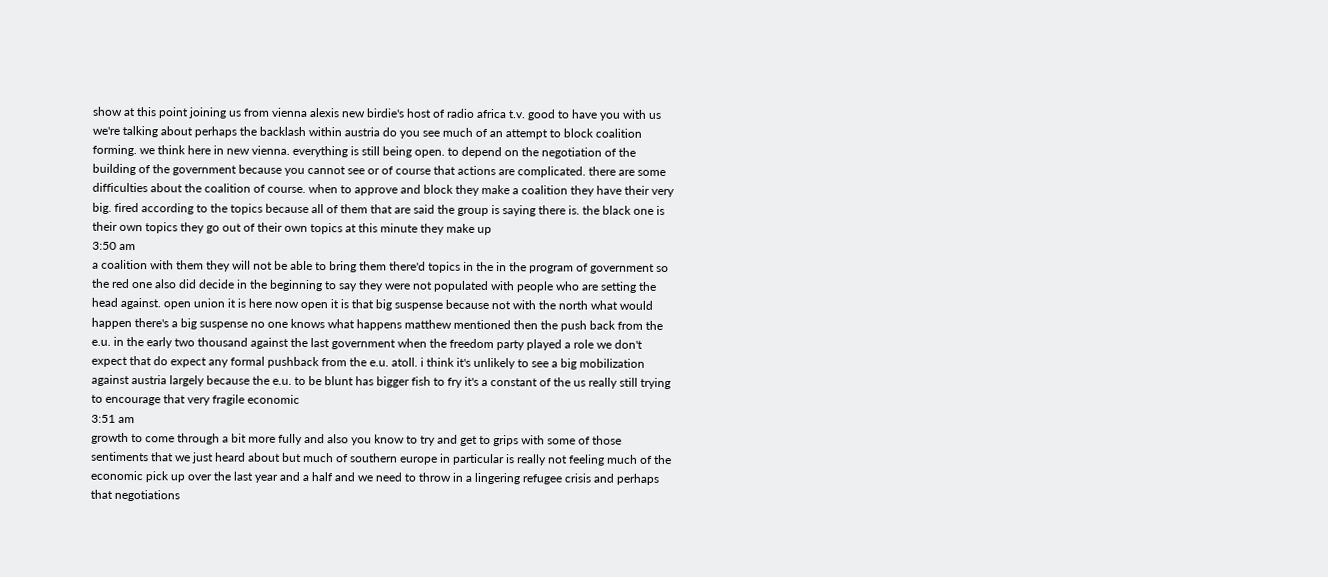show at this point joining us from vienna alexis new birdie's host of radio africa t.v. good to have you with us we're talking about perhaps the backlash within austria do you see much of an attempt to block coalition forming. we think here in new vienna. everything is still being open. to depend on the negotiation of the building of the government because you cannot see or of course that actions are complicated. there are some difficulties about the coalition of course. when to approve and block they make a coalition they have their very big. fired according to the topics because all of them that are said the group is saying there is. the black one is their own topics they go out of their own topics at this minute they make up
3:50 am
a coalition with them they will not be able to bring them there'd topics in the in the program of government so the red one also did decide in the beginning to say they were not populated with people who are setting the head against. open union it is here now open it is that big suspense because not with the north what would happen there's a big suspense no one knows what happens matthew mentioned then the push back from the e.u. in the early two thousand against the last government when the freedom party played a role we don't expect that do expect any formal pushback from the e.u. atoll. i think it's unlikely to see a big mobilization against austria largely because the e.u. to be blunt has bigger fish to fry it's a constant of the us really still trying to encourage that very fragile economic
3:51 am
growth to come through a bit more fully and also you know to try and get to grips with some of those sentiments that we just heard about but much of southern europe in particular is really not feeling much of the economic pick up over the last year and a half and we need to throw in a lingering refugee crisis and perhaps that negotiations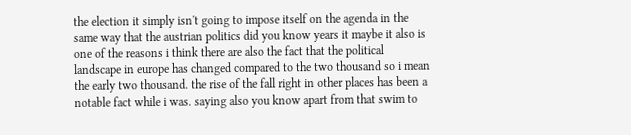the election it simply isn't going to impose itself on the agenda in the same way that the austrian politics did you know years it maybe it also is one of the reasons i think there are also the fact that the political landscape in europe has changed compared to the two thousand so i mean the early two thousand. the rise of the fall right in other places has been a notable fact while i was. saying also you know apart from that swim to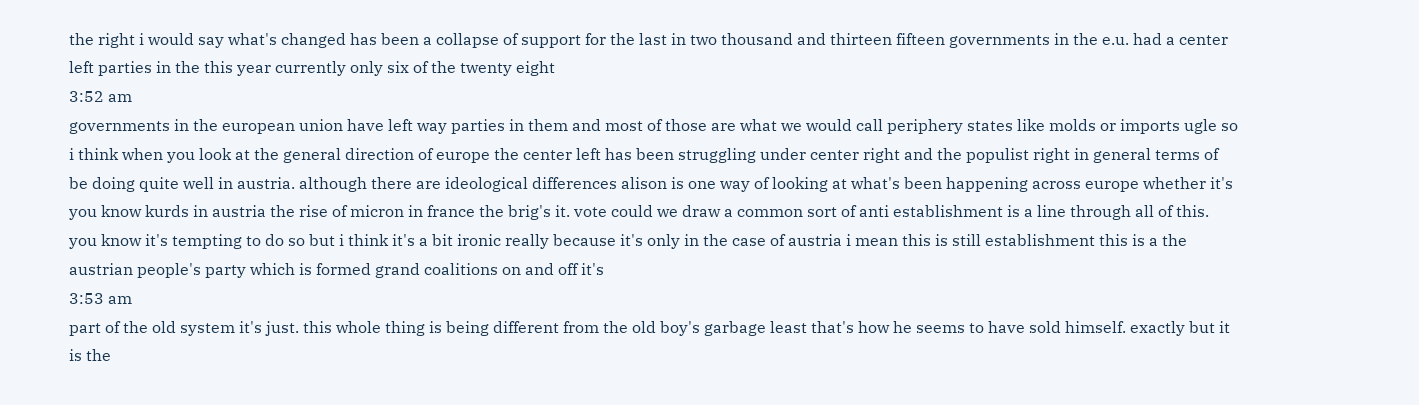the right i would say what's changed has been a collapse of support for the last in two thousand and thirteen fifteen governments in the e.u. had a center left parties in the this year currently only six of the twenty eight
3:52 am
governments in the european union have left way parties in them and most of those are what we would call periphery states like molds or imports ugle so i think when you look at the general direction of europe the center left has been struggling under center right and the populist right in general terms of be doing quite well in austria. although there are ideological differences alison is one way of looking at what's been happening across europe whether it's you know kurds in austria the rise of micron in france the brig's it. vote could we draw a common sort of anti establishment is a line through all of this. you know it's tempting to do so but i think it's a bit ironic really because it's only in the case of austria i mean this is still establishment this is a the austrian people's party which is formed grand coalitions on and off it's
3:53 am
part of the old system it's just. this whole thing is being different from the old boy's garbage least that's how he seems to have sold himself. exactly but it is the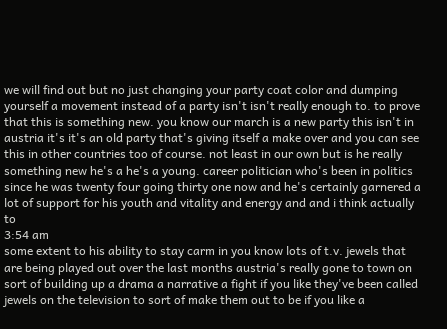we will find out but no just changing your party coat color and dumping yourself a movement instead of a party isn't isn't really enough to. to prove that this is something new. you know our march is a new party this isn't in austria it's it's an old party that's giving itself a make over and you can see this in other countries too of course. not least in our own but is he really something new he's a he's a young. career politician who's been in politics since he was twenty four going thirty one now and he's certainly garnered a lot of support for his youth and vitality and energy and and i think actually to
3:54 am
some extent to his ability to stay carm in you know lots of t.v. jewels that are being played out over the last months austria's really gone to town on sort of building up a drama a narrative a fight if you like they've been called jewels on the television to sort of make them out to be if you like a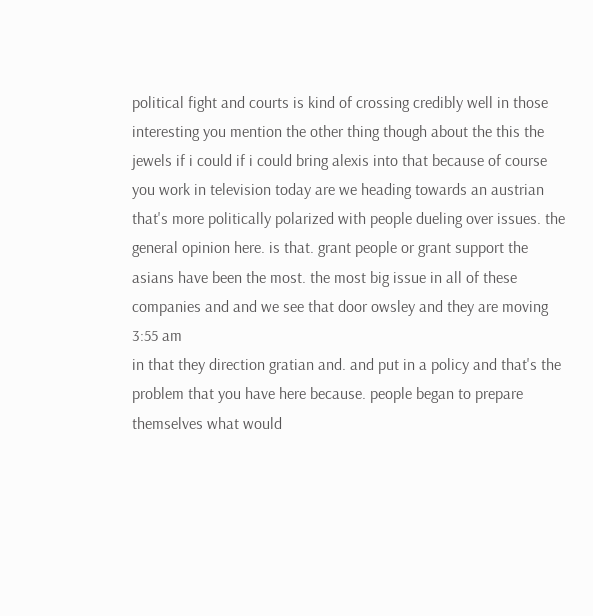political fight and courts is kind of crossing credibly well in those interesting you mention the other thing though about the this the jewels if i could if i could bring alexis into that because of course you work in television today are we heading towards an austrian that's more politically polarized with people dueling over issues. the general opinion here. is that. grant people or grant support the asians have been the most. the most big issue in all of these companies and and we see that door owsley and they are moving
3:55 am
in that they direction gratian and. and put in a policy and that's the problem that you have here because. people began to prepare themselves what would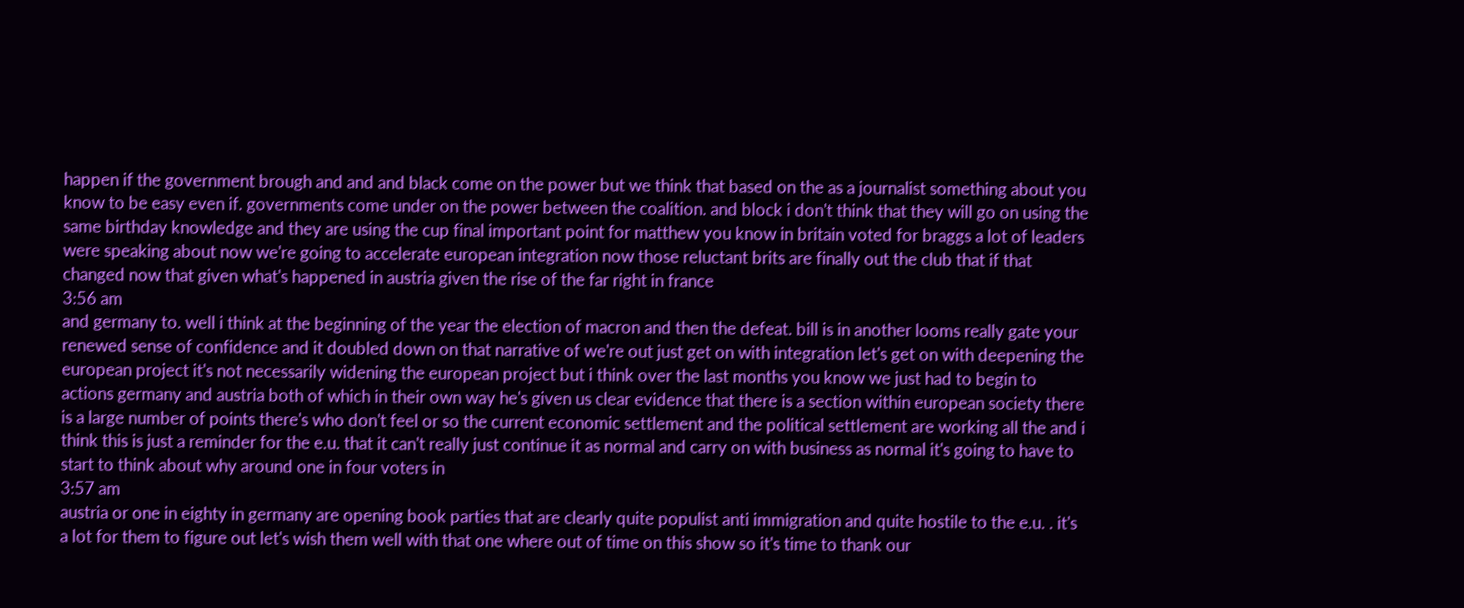happen if the government brough and and and black come on the power but we think that based on the as a journalist something about you know to be easy even if. governments come under on the power between the coalition. and block i don't think that they will go on using the same birthday knowledge and they are using the cup final important point for matthew you know in britain voted for braggs a lot of leaders were speaking about now we're going to accelerate european integration now those reluctant brits are finally out the club that if that changed now that given what's happened in austria given the rise of the far right in france
3:56 am
and germany to. well i think at the beginning of the year the election of macron and then the defeat. bill is in another looms really gate your renewed sense of confidence and it doubled down on that narrative of we're out just get on with integration let's get on with deepening the european project it's not necessarily widening the european project but i think over the last months you know we just had to begin to actions germany and austria both of which in their own way he's given us clear evidence that there is a section within european society there is a large number of points there's who don't feel or so the current economic settlement and the political settlement are working all the and i think this is just a reminder for the e.u. that it can't really just continue it as normal and carry on with business as normal it's going to have to start to think about why around one in four voters in
3:57 am
austria or one in eighty in germany are opening book parties that are clearly quite populist anti immigration and quite hostile to the e.u. . it's a lot for them to figure out let's wish them well with that one where out of time on this show so it's time to thank our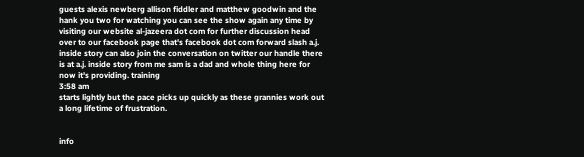guests alexis newberg allison fiddler and matthew goodwin and the hank you two for watching you can see the show again any time by visiting our website al-jazeera dot com for further discussion head over to our facebook page that's facebook dot com forward slash a.j. inside story can also join the conversation on twitter our handle there is at a.j. inside story from me sam is a dad and whole thing here for now it's providing. training
3:58 am
starts lightly but the pace picks up quickly as these grannies work out a long lifetime of frustration.


info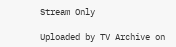Stream Only

Uploaded by TV Archive on